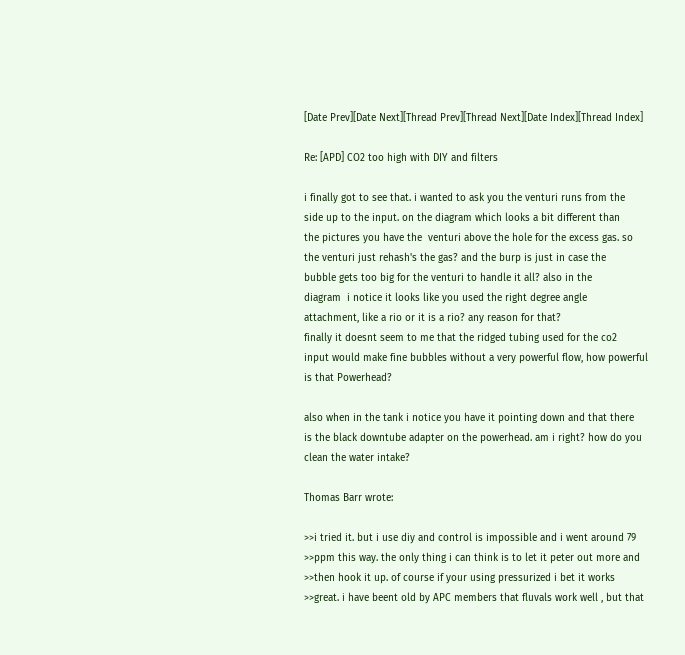[Date Prev][Date Next][Thread Prev][Thread Next][Date Index][Thread Index]

Re: [APD] CO2 too high with DIY and filters

i finally got to see that. i wanted to ask you the venturi runs from the
side up to the input. on the diagram which looks a bit different than
the pictures you have the  venturi above the hole for the excess gas. so
the venturi just rehash's the gas? and the burp is just in case the
bubble gets too big for the venturi to handle it all? also in the
diagram  i notice it looks like you used the right degree angle
attachment, like a rio or it is a rio? any reason for that?
finally it doesnt seem to me that the ridged tubing used for the co2
input would make fine bubbles without a very powerful flow, how powerful
is that Powerhead?

also when in the tank i notice you have it pointing down and that there
is the black downtube adapter on the powerhead. am i right? how do you
clean the water intake?

Thomas Barr wrote:

>>i tried it. but i use diy and control is impossible and i went around 79
>>ppm this way. the only thing i can think is to let it peter out more and
>>then hook it up. of course if your using pressurized i bet it works
>>great. i have beent old by APC members that fluvals work well , but that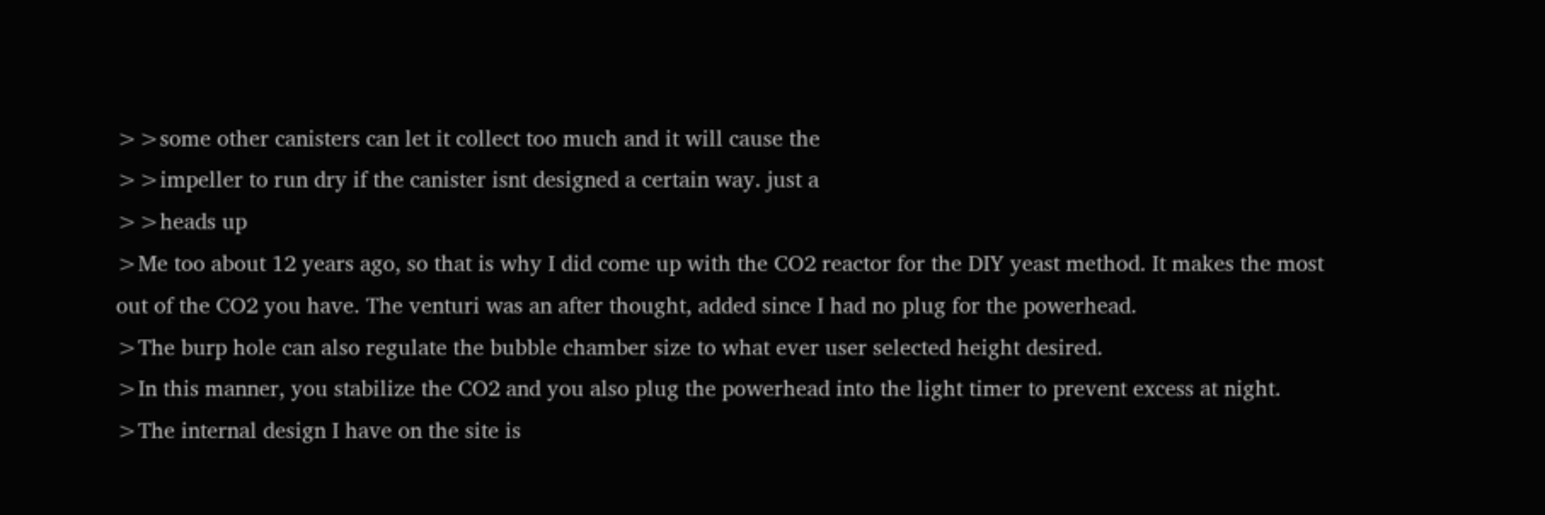>>some other canisters can let it collect too much and it will cause the
>>impeller to run dry if the canister isnt designed a certain way. just a
>>heads up
>Me too about 12 years ago, so that is why I did come up with the CO2 reactor for the DIY yeast method. It makes the most out of the CO2 you have. The venturi was an after thought, added since I had no plug for the powerhead.
>The burp hole can also regulate the bubble chamber size to what ever user selected height desired.
>In this manner, you stabilize the CO2 and you also plug the powerhead into the light timer to prevent excess at night.
>The internal design I have on the site is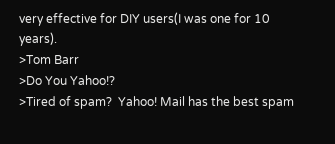very effective for DIY users(I was one for 10 years).
>Tom Barr
>Do You Yahoo!?
>Tired of spam?  Yahoo! Mail has the best spam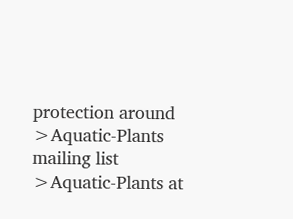protection around
>Aquatic-Plants mailing list
>Aquatic-Plants at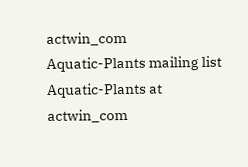actwin_com
Aquatic-Plants mailing list
Aquatic-Plants at actwin_com